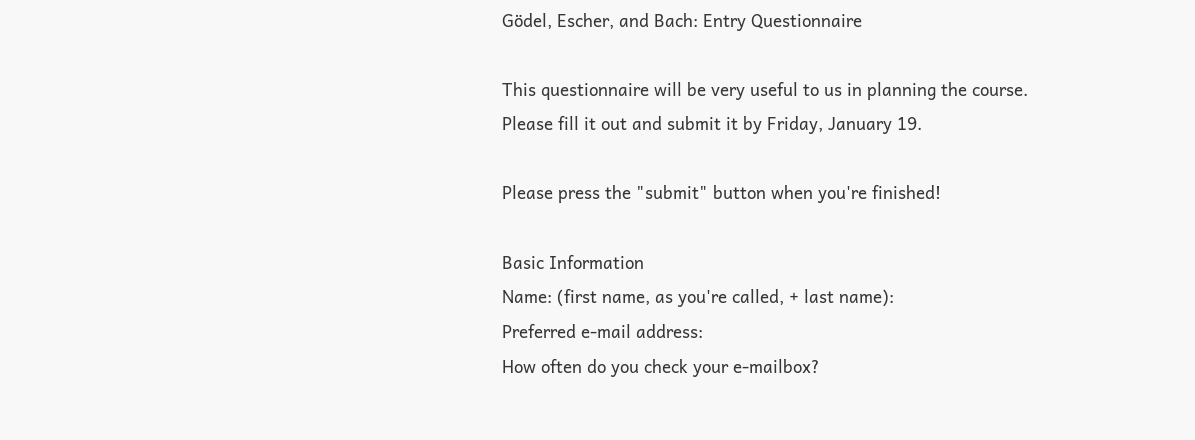Gödel, Escher, and Bach: Entry Questionnaire

This questionnaire will be very useful to us in planning the course.
Please fill it out and submit it by Friday, January 19.

Please press the "submit" button when you're finished!

Basic Information
Name: (first name, as you're called, + last name):
Preferred e-mail address:
How often do you check your e-mailbox?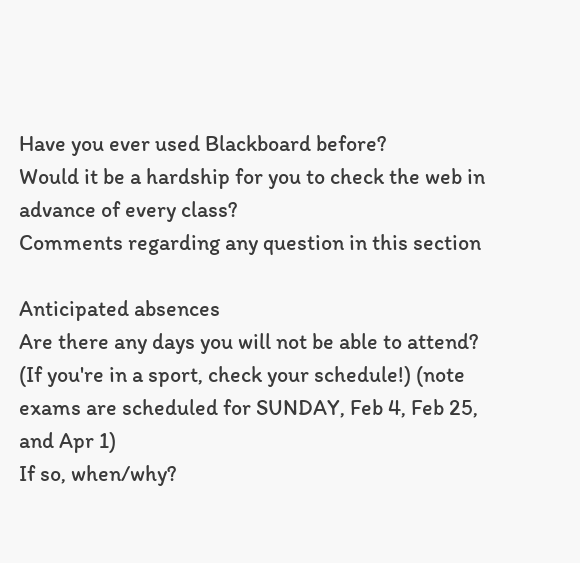Have you ever used Blackboard before?
Would it be a hardship for you to check the web in advance of every class?
Comments regarding any question in this section

Anticipated absences
Are there any days you will not be able to attend?
(If you're in a sport, check your schedule!) (note exams are scheduled for SUNDAY, Feb 4, Feb 25, and Apr 1)
If so, when/why?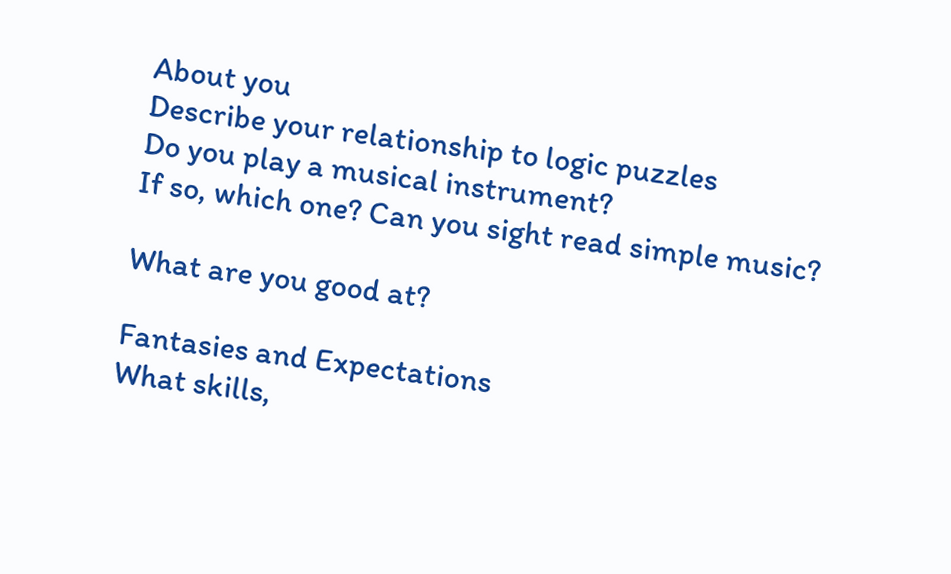About you
Describe your relationship to logic puzzles
Do you play a musical instrument?
If so, which one? Can you sight read simple music?

What are you good at?

Fantasies and Expectations
What skills,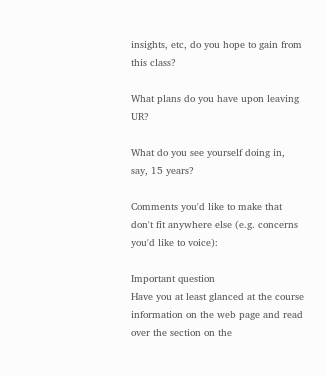insights, etc, do you hope to gain from this class?

What plans do you have upon leaving UR?

What do you see yourself doing in, say, 15 years?

Comments you'd like to make that don't fit anywhere else (e.g. concerns you'd like to voice):

Important question
Have you at least glanced at the course information on the web page and read over the section on the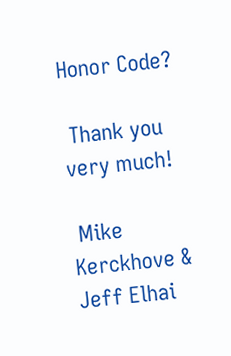Honor Code?

 Thank you very much!

 Mike Kerckhove & Jeff Elhai